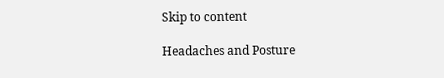Skip to content

Headaches and Posture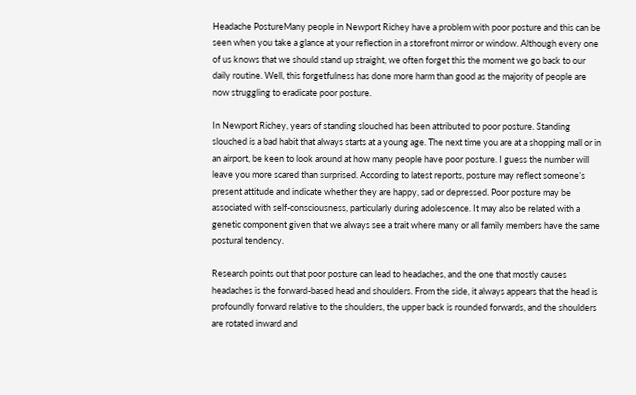Headache PostureMany people in Newport Richey have a problem with poor posture and this can be seen when you take a glance at your reflection in a storefront mirror or window. Although every one of us knows that we should stand up straight, we often forget this the moment we go back to our daily routine. Well, this forgetfulness has done more harm than good as the majority of people are now struggling to eradicate poor posture.

In Newport Richey, years of standing slouched has been attributed to poor posture. Standing slouched is a bad habit that always starts at a young age. The next time you are at a shopping mall or in an airport, be keen to look around at how many people have poor posture. I guess the number will leave you more scared than surprised. According to latest reports, posture may reflect someone’s present attitude and indicate whether they are happy, sad or depressed. Poor posture may be associated with self-consciousness, particularly during adolescence. It may also be related with a genetic component given that we always see a trait where many or all family members have the same postural tendency.

Research points out that poor posture can lead to headaches, and the one that mostly causes headaches is the forward-based head and shoulders. From the side, it always appears that the head is profoundly forward relative to the shoulders, the upper back is rounded forwards, and the shoulders are rotated inward and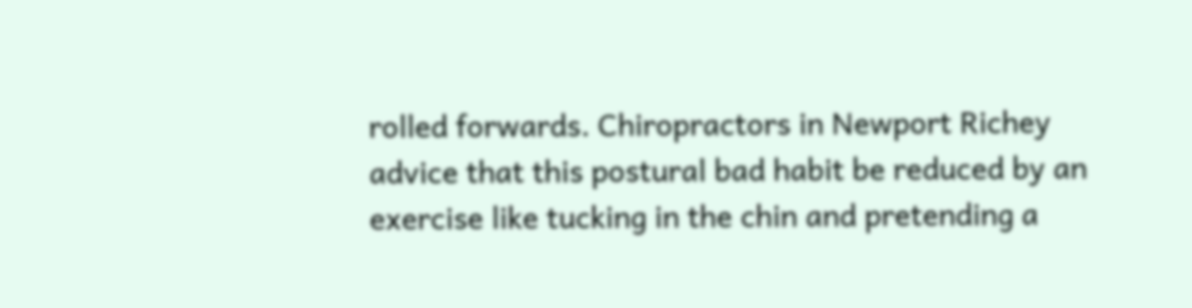rolled forwards. Chiropractors in Newport Richey advice that this postural bad habit be reduced by an exercise like tucking in the chin and pretending a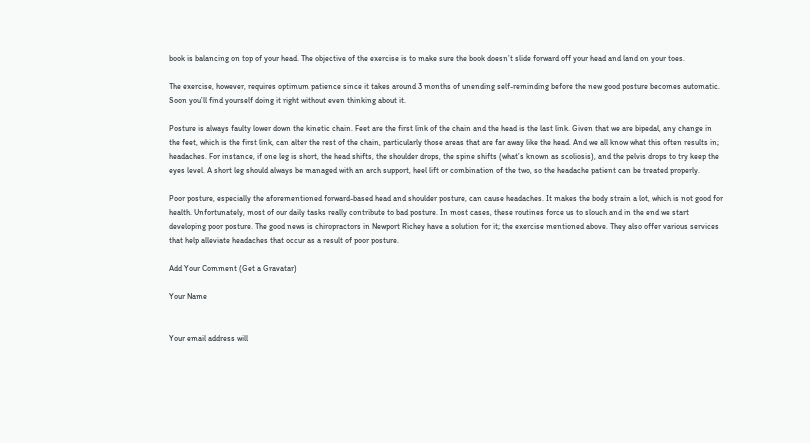book is balancing on top of your head. The objective of the exercise is to make sure the book doesn’t slide forward off your head and land on your toes.

The exercise, however, requires optimum patience since it takes around 3 months of unending self-reminding before the new good posture becomes automatic. Soon you’ll find yourself doing it right without even thinking about it.

Posture is always faulty lower down the kinetic chain. Feet are the first link of the chain and the head is the last link. Given that we are bipedal, any change in the feet, which is the first link, can alter the rest of the chain, particularly those areas that are far away like the head. And we all know what this often results in; headaches. For instance, if one leg is short, the head shifts, the shoulder drops, the spine shifts (what’s known as scoliosis), and the pelvis drops to try keep the eyes level. A short leg should always be managed with an arch support, heel lift or combination of the two, so the headache patient can be treated properly.

Poor posture, especially the aforementioned forward-based head and shoulder posture, can cause headaches. It makes the body strain a lot, which is not good for health. Unfortunately, most of our daily tasks really contribute to bad posture. In most cases, these routines force us to slouch and in the end we start developing poor posture. The good news is chiropractors in Newport Richey have a solution for it; the exercise mentioned above. They also offer various services that help alleviate headaches that occur as a result of poor posture.

Add Your Comment (Get a Gravatar)

Your Name


Your email address will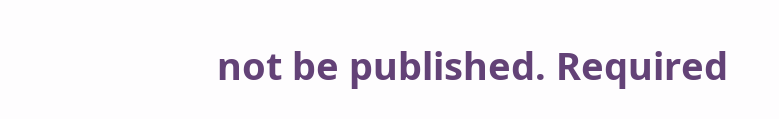not be published. Required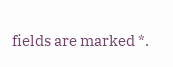fields are marked *.